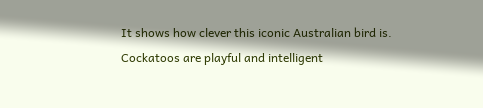It shows how clever this iconic Australian bird is. Cockatoos are playful and intelligent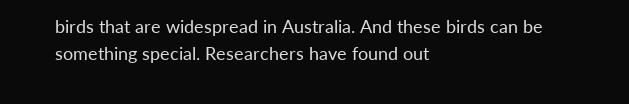birds that are widespread in Australia. And these birds can be something special. Researchers have found out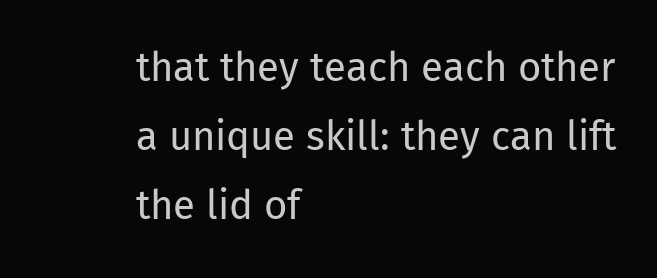that they teach each other a unique skill: they can lift the lid of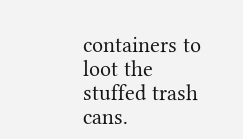containers to loot the stuffed trash cans.